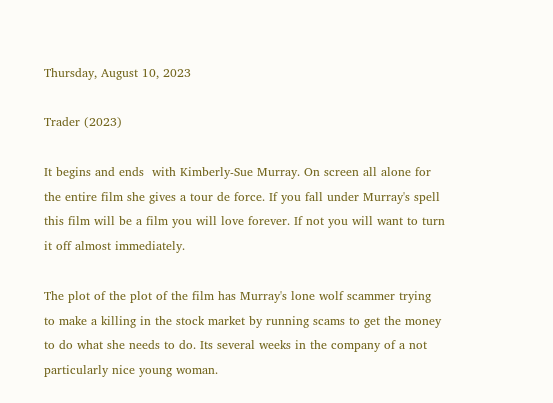Thursday, August 10, 2023

Trader (2023)

It begins and ends  with Kimberly-Sue Murray. On screen all alone for the entire film she gives a tour de force. If you fall under Murray's spell this film will be a film you will love forever. If not you will want to turn it off almost immediately.

The plot of the plot of the film has Murray's lone wolf scammer trying to make a killing in the stock market by running scams to get the money to do what she needs to do. Its several weeks in the company of a not particularly nice young woman.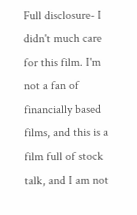Full disclosure- I didn't much care for this film. I'm not a fan of financially based films, and this is a film full of stock talk, and I am not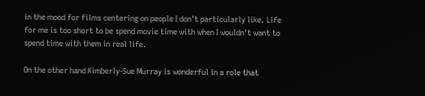in the mood for films centering on people I don't particularly like. Life for me is too short to be spend movie time with when I wouldn't want to spend time with them in real life.

On the other hand Kimberly-Sue Murray is wonderful in a role that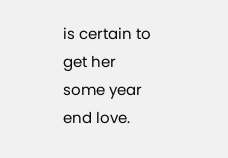is certain to get her some year end love.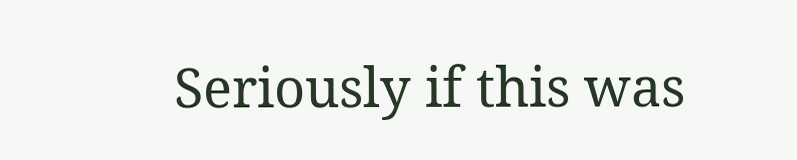Seriously if this was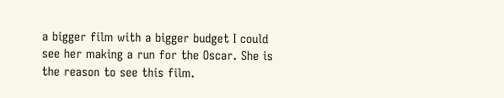a bigger film with a bigger budget I could see her making a run for the Oscar. She is the reason to see this film.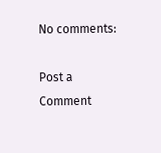No comments:

Post a Comment